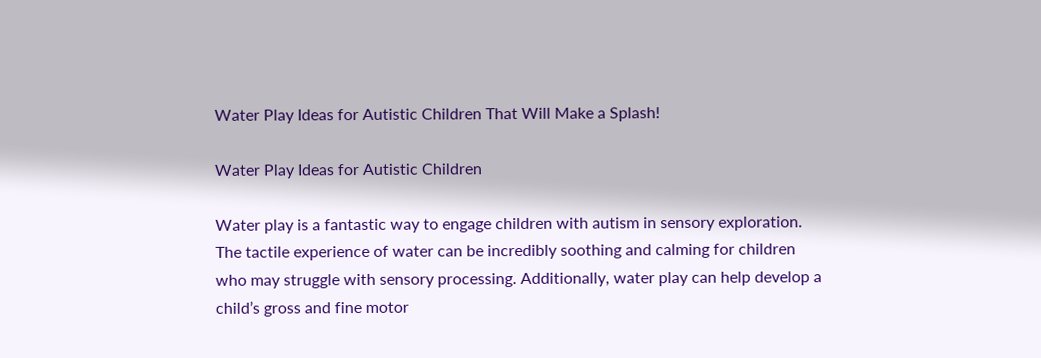Water Play Ideas for Autistic Children That Will Make a Splash!

Water Play Ideas for Autistic Children

Water play is a fantastic way to engage children with autism in sensory exploration. The tactile experience of water can be incredibly soothing and calming for children who may struggle with sensory processing. Additionally, water play can help develop a child’s gross and fine motor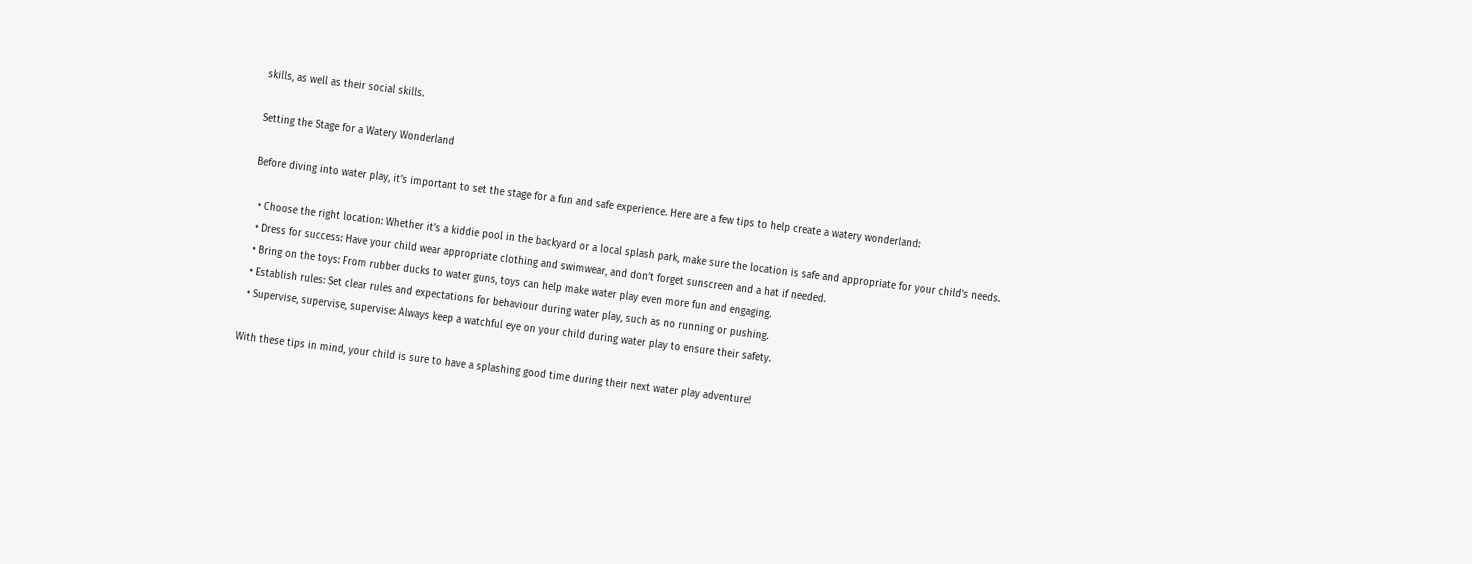skills, as well as their social skills.

Setting the Stage for a Watery Wonderland

Before diving into water play, it’s important to set the stage for a fun and safe experience. Here are a few tips to help create a watery wonderland:

  • Choose the right location: Whether it’s a kiddie pool in the backyard or a local splash park, make sure the location is safe and appropriate for your child’s needs.
  • Dress for success: Have your child wear appropriate clothing and swimwear, and don’t forget sunscreen and a hat if needed.
  • Bring on the toys: From rubber ducks to water guns, toys can help make water play even more fun and engaging.
  • Establish rules: Set clear rules and expectations for behaviour during water play, such as no running or pushing.
  • Supervise, supervise, supervise: Always keep a watchful eye on your child during water play to ensure their safety.

With these tips in mind, your child is sure to have a splashing good time during their next water play adventure!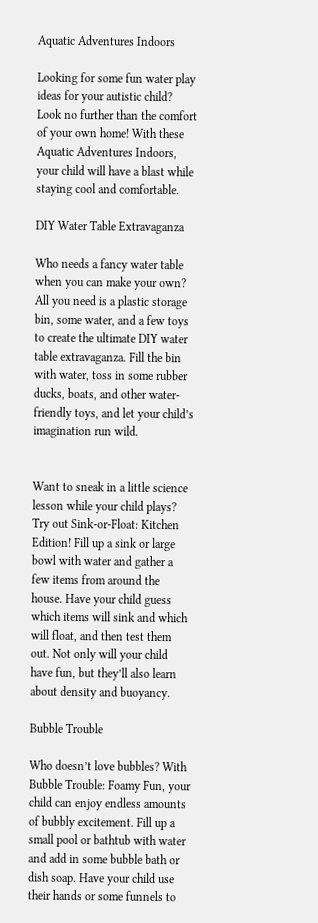Aquatic Adventures Indoors

Looking for some fun water play ideas for your autistic child? Look no further than the comfort of your own home! With these Aquatic Adventures Indoors, your child will have a blast while staying cool and comfortable.

DIY Water Table Extravaganza

Who needs a fancy water table when you can make your own? All you need is a plastic storage bin, some water, and a few toys to create the ultimate DIY water table extravaganza. Fill the bin with water, toss in some rubber ducks, boats, and other water-friendly toys, and let your child’s imagination run wild.


Want to sneak in a little science lesson while your child plays? Try out Sink-or-Float: Kitchen Edition! Fill up a sink or large bowl with water and gather a few items from around the house. Have your child guess which items will sink and which will float, and then test them out. Not only will your child have fun, but they’ll also learn about density and buoyancy.

Bubble Trouble

Who doesn’t love bubbles? With Bubble Trouble: Foamy Fun, your child can enjoy endless amounts of bubbly excitement. Fill up a small pool or bathtub with water and add in some bubble bath or dish soap. Have your child use their hands or some funnels to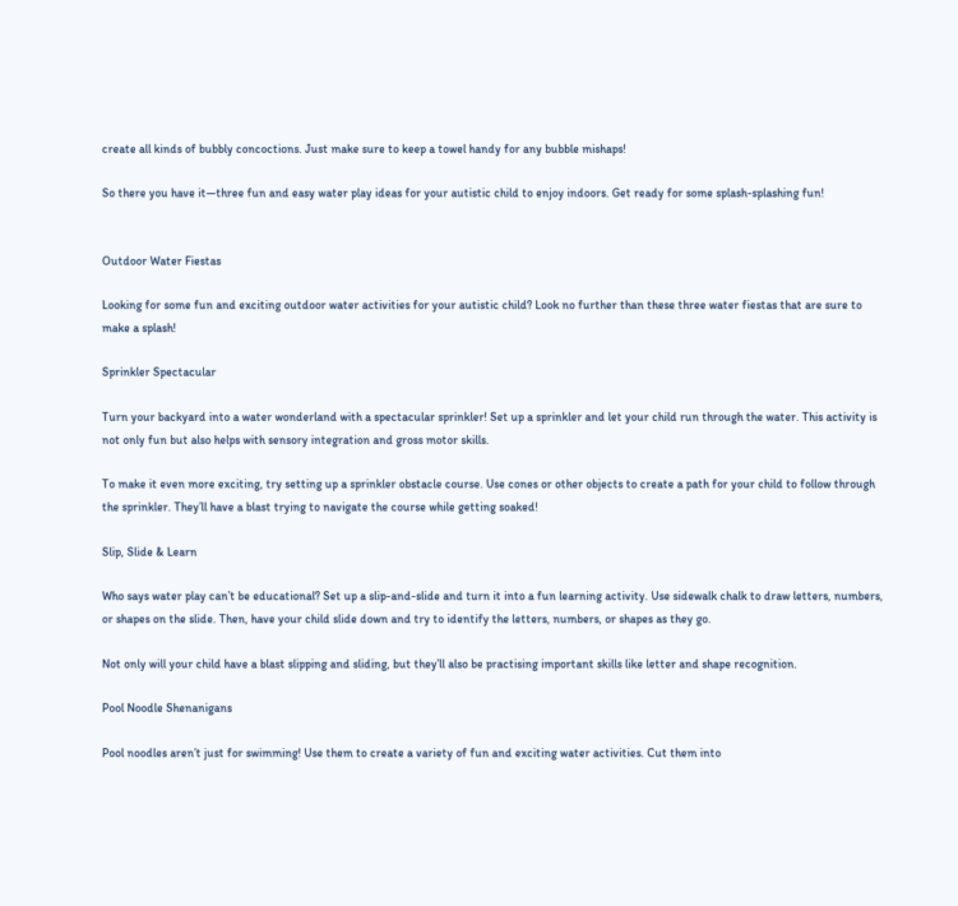create all kinds of bubbly concoctions. Just make sure to keep a towel handy for any bubble mishaps!

So there you have it—three fun and easy water play ideas for your autistic child to enjoy indoors. Get ready for some splash-splashing fun!


Outdoor Water Fiestas

Looking for some fun and exciting outdoor water activities for your autistic child? Look no further than these three water fiestas that are sure to make a splash!

Sprinkler Spectacular

Turn your backyard into a water wonderland with a spectacular sprinkler! Set up a sprinkler and let your child run through the water. This activity is not only fun but also helps with sensory integration and gross motor skills.

To make it even more exciting, try setting up a sprinkler obstacle course. Use cones or other objects to create a path for your child to follow through the sprinkler. They’ll have a blast trying to navigate the course while getting soaked!

Slip, Slide & Learn

Who says water play can’t be educational? Set up a slip-and-slide and turn it into a fun learning activity. Use sidewalk chalk to draw letters, numbers, or shapes on the slide. Then, have your child slide down and try to identify the letters, numbers, or shapes as they go.

Not only will your child have a blast slipping and sliding, but they’ll also be practising important skills like letter and shape recognition.

Pool Noodle Shenanigans

Pool noodles aren’t just for swimming! Use them to create a variety of fun and exciting water activities. Cut them into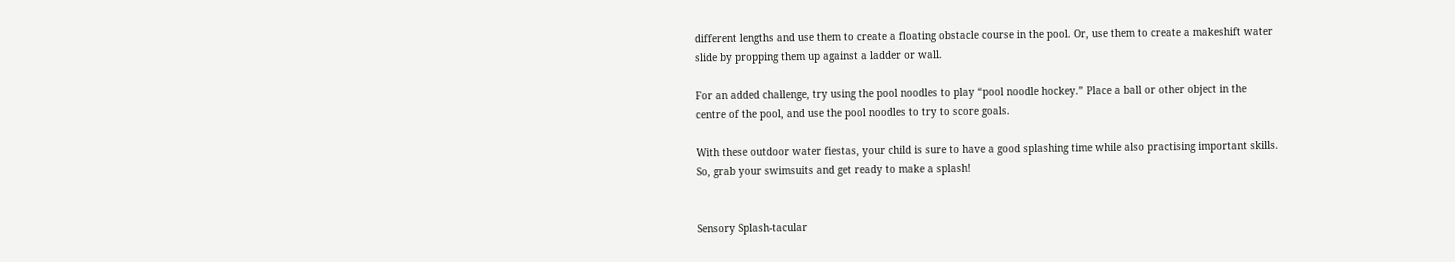different lengths and use them to create a floating obstacle course in the pool. Or, use them to create a makeshift water slide by propping them up against a ladder or wall.

For an added challenge, try using the pool noodles to play “pool noodle hockey.” Place a ball or other object in the centre of the pool, and use the pool noodles to try to score goals.

With these outdoor water fiestas, your child is sure to have a good splashing time while also practising important skills. So, grab your swimsuits and get ready to make a splash!


Sensory Splash-tacular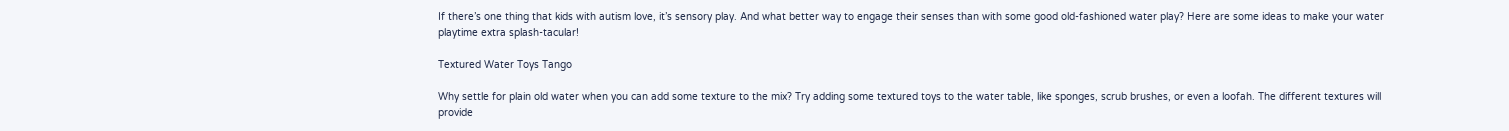If there’s one thing that kids with autism love, it’s sensory play. And what better way to engage their senses than with some good old-fashioned water play? Here are some ideas to make your water playtime extra splash-tacular!

Textured Water Toys Tango

Why settle for plain old water when you can add some texture to the mix? Try adding some textured toys to the water table, like sponges, scrub brushes, or even a loofah. The different textures will provide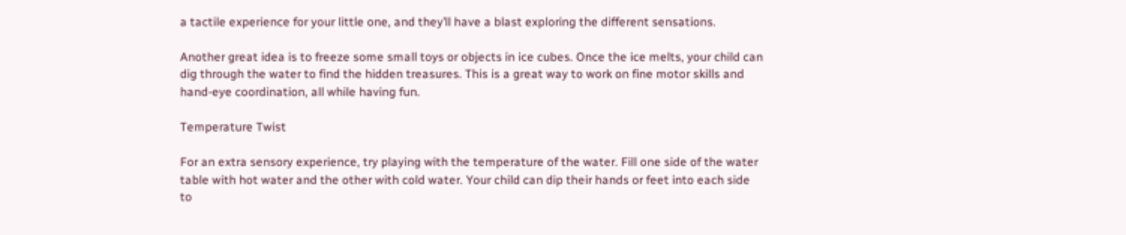a tactile experience for your little one, and they’ll have a blast exploring the different sensations.

Another great idea is to freeze some small toys or objects in ice cubes. Once the ice melts, your child can dig through the water to find the hidden treasures. This is a great way to work on fine motor skills and hand-eye coordination, all while having fun.

Temperature Twist

For an extra sensory experience, try playing with the temperature of the water. Fill one side of the water table with hot water and the other with cold water. Your child can dip their hands or feet into each side to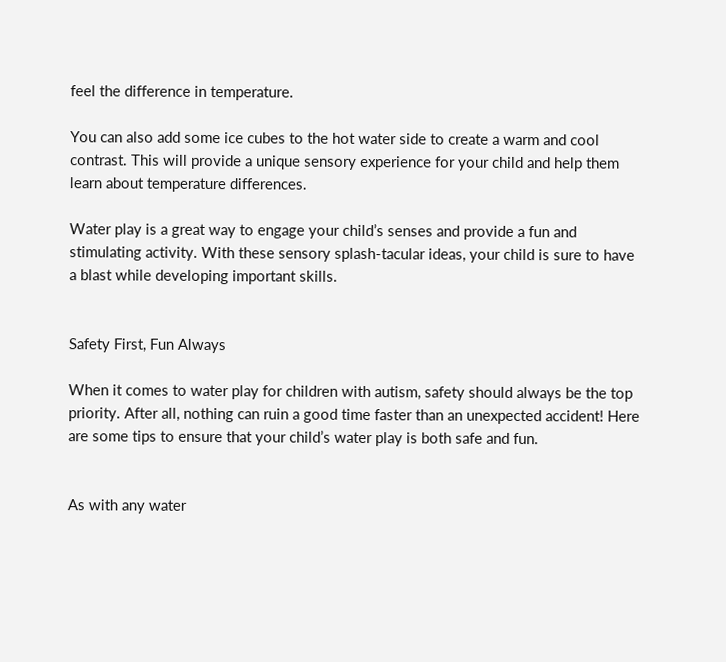feel the difference in temperature.

You can also add some ice cubes to the hot water side to create a warm and cool contrast. This will provide a unique sensory experience for your child and help them learn about temperature differences.

Water play is a great way to engage your child’s senses and provide a fun and stimulating activity. With these sensory splash-tacular ideas, your child is sure to have a blast while developing important skills.


Safety First, Fun Always

When it comes to water play for children with autism, safety should always be the top priority. After all, nothing can ruin a good time faster than an unexpected accident! Here are some tips to ensure that your child’s water play is both safe and fun.


As with any water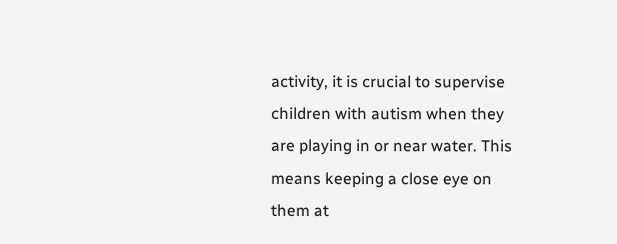activity, it is crucial to supervise children with autism when they are playing in or near water. This means keeping a close eye on them at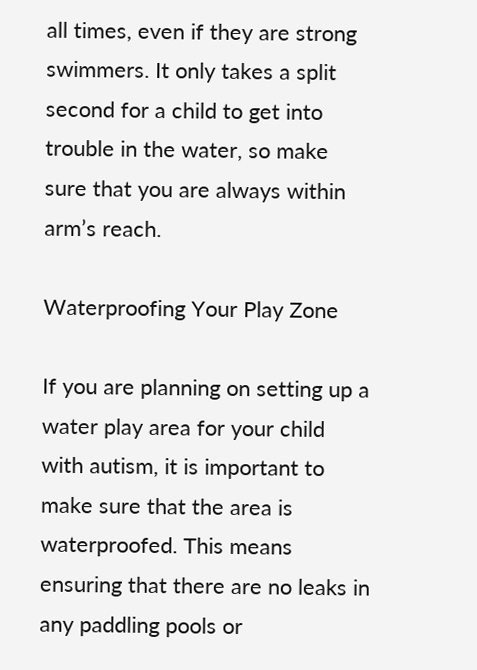all times, even if they are strong swimmers. It only takes a split second for a child to get into trouble in the water, so make sure that you are always within arm’s reach.

Waterproofing Your Play Zone

If you are planning on setting up a water play area for your child with autism, it is important to make sure that the area is waterproofed. This means ensuring that there are no leaks in any paddling pools or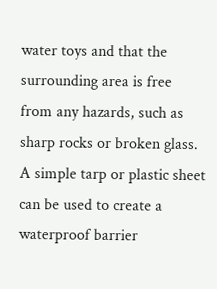water toys and that the surrounding area is free from any hazards, such as sharp rocks or broken glass. A simple tarp or plastic sheet can be used to create a waterproof barrier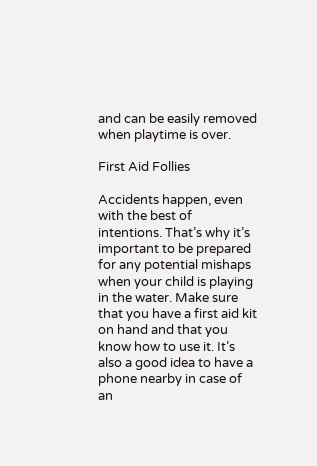and can be easily removed when playtime is over.

First Aid Follies

Accidents happen, even with the best of intentions. That’s why it’s important to be prepared for any potential mishaps when your child is playing in the water. Make sure that you have a first aid kit on hand and that you know how to use it. It’s also a good idea to have a phone nearby in case of an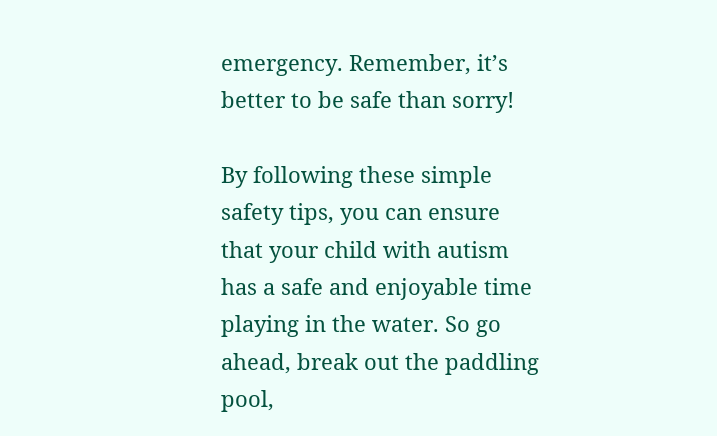emergency. Remember, it’s better to be safe than sorry!

By following these simple safety tips, you can ensure that your child with autism has a safe and enjoyable time playing in the water. So go ahead, break out the paddling pool,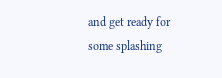and get ready for some splashing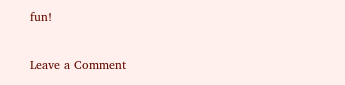fun!

Leave a Comment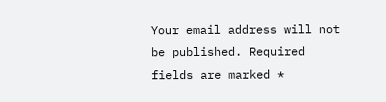Your email address will not be published. Required fields are marked *